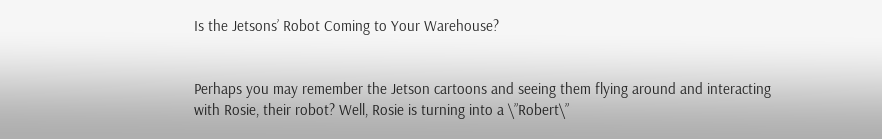Is the Jetsons’ Robot Coming to Your Warehouse?


Perhaps you may remember the Jetson cartoons and seeing them flying around and interacting with Rosie, their robot? Well, Rosie is turning into a \”Robert\”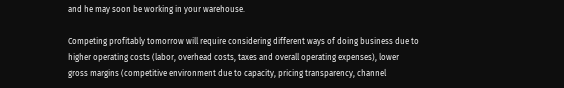and he may soon be working in your warehouse.

Competing profitably tomorrow will require considering different ways of doing business due to higher operating costs (labor, overhead costs, taxes and overall operating expenses), lower gross margins (competitive environment due to capacity, pricing transparency, channel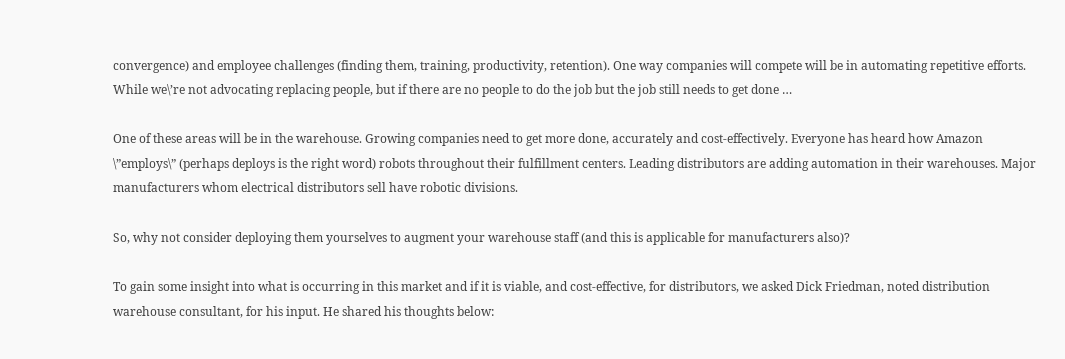convergence) and employee challenges (finding them, training, productivity, retention). One way companies will compete will be in automating repetitive efforts. While we\’re not advocating replacing people, but if there are no people to do the job but the job still needs to get done …

One of these areas will be in the warehouse. Growing companies need to get more done, accurately and cost-effectively. Everyone has heard how Amazon \”employs\” (perhaps deploys is the right word) robots throughout their fulfillment centers. Leading distributors are adding automation in their warehouses. Major manufacturers whom electrical distributors sell have robotic divisions.

So, why not consider deploying them yourselves to augment your warehouse staff (and this is applicable for manufacturers also)?

To gain some insight into what is occurring in this market and if it is viable, and cost-effective, for distributors, we asked Dick Friedman, noted distribution warehouse consultant, for his input. He shared his thoughts below: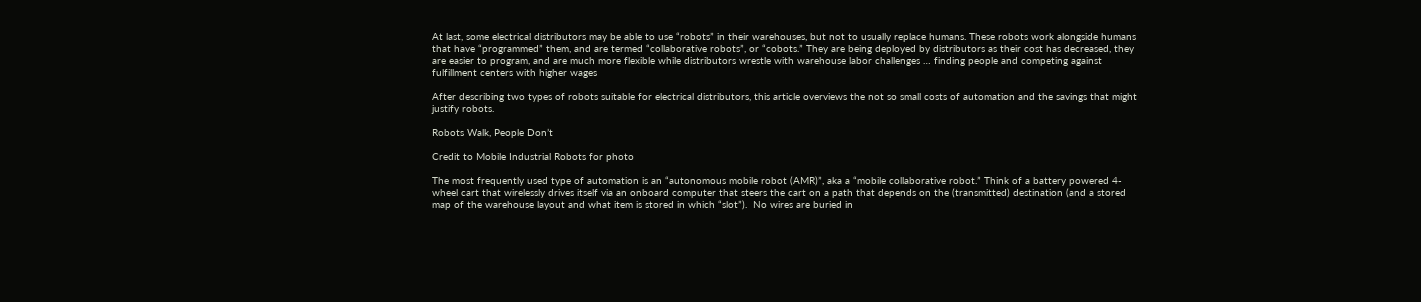At last, some electrical distributors may be able to use “robots” in their warehouses, but not to usually replace humans. These robots work alongside humans that have “programmed” them, and are termed “collaborative robots”, or “cobots.” They are being deployed by distributors as their cost has decreased, they are easier to program, and are much more flexible while distributors wrestle with warehouse labor challenges … finding people and competing against fulfillment centers with higher wages

After describing two types of robots suitable for electrical distributors, this article overviews the not so small costs of automation and the savings that might justify robots.

Robots Walk, People Don’t

Credit to Mobile Industrial Robots for photo

The most frequently used type of automation is an “autonomous mobile robot (AMR)”, aka a “mobile collaborative robot.” Think of a battery powered 4-wheel cart that wirelessly drives itself via an onboard computer that steers the cart on a path that depends on the (transmitted) destination (and a stored map of the warehouse layout and what item is stored in which “slot”).  No wires are buried in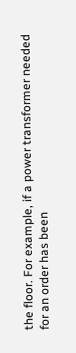the floor. For example, if a power transformer needed for an order has been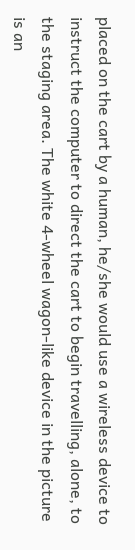placed on the cart by a human, he/she would use a wireless device to instruct the computer to direct the cart to begin travelling, alone, to the staging area. The white 4-wheel wagon-like device in the picture is an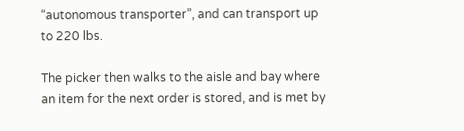“autonomous transporter”, and can transport up to 220 lbs.

The picker then walks to the aisle and bay where an item for the next order is stored, and is met by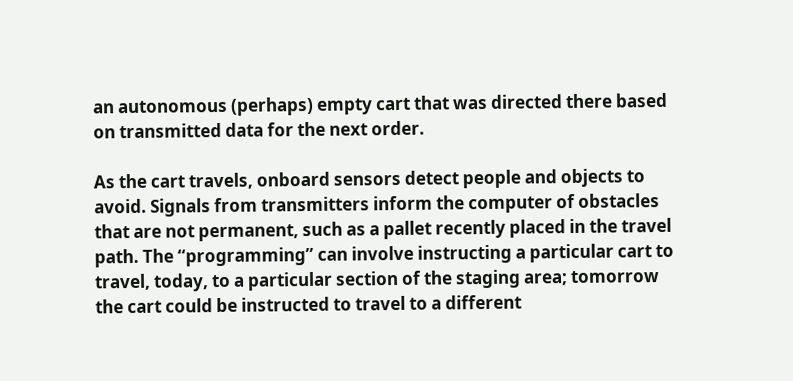an autonomous (perhaps) empty cart that was directed there based on transmitted data for the next order.

As the cart travels, onboard sensors detect people and objects to avoid. Signals from transmitters inform the computer of obstacles that are not permanent, such as a pallet recently placed in the travel path. The “programming” can involve instructing a particular cart to travel, today, to a particular section of the staging area; tomorrow the cart could be instructed to travel to a different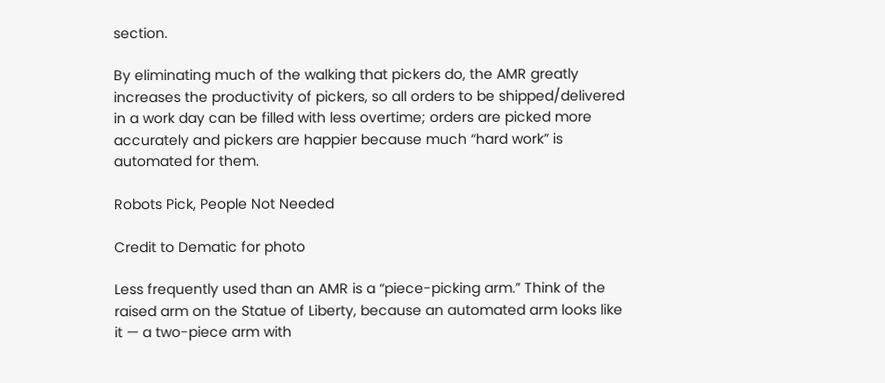section.

By eliminating much of the walking that pickers do, the AMR greatly increases the productivity of pickers, so all orders to be shipped/delivered in a work day can be filled with less overtime; orders are picked more accurately and pickers are happier because much “hard work” is automated for them.

Robots Pick, People Not Needed

Credit to Dematic for photo

Less frequently used than an AMR is a “piece-picking arm.” Think of the raised arm on the Statue of Liberty, because an automated arm looks like it — a two-piece arm with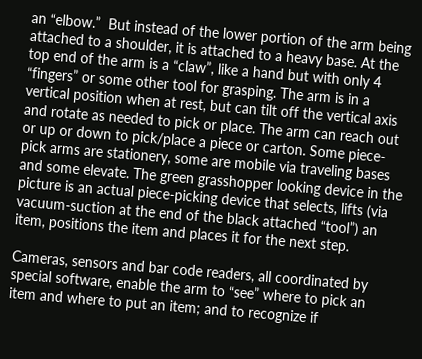an “elbow.”  But instead of the lower portion of the arm being attached to a shoulder, it is attached to a heavy base. At the top end of the arm is a “claw”, like a hand but with only 4 “fingers” or some other tool for grasping. The arm is in a vertical position when at rest, but can tilt off the vertical axis and rotate as needed to pick or place. The arm can reach out or up or down to pick/place a piece or carton. Some piece-pick arms are stationery, some are mobile via traveling bases and some elevate. The green grasshopper looking device in the picture is an actual piece-picking device that selects, lifts (via vacuum-suction at the end of the black attached “tool”) an item, positions the item and places it for the next step.

Cameras, sensors and bar code readers, all coordinated by special software, enable the arm to “see” where to pick an item and where to put an item; and to recognize if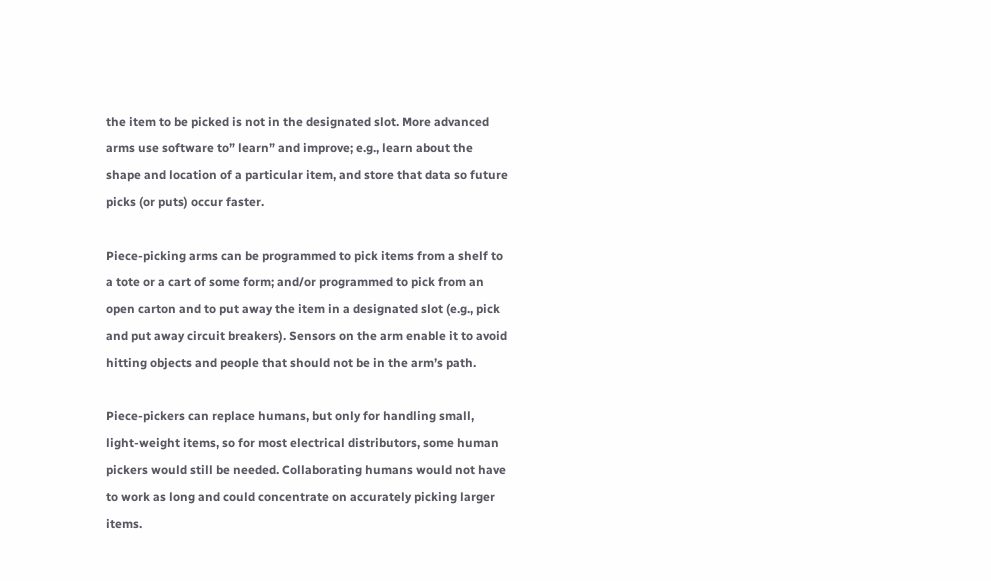the item to be picked is not in the designated slot. More advanced arms use software to” learn” and improve; e.g., learn about the shape and location of a particular item, and store that data so future picks (or puts) occur faster.

Piece-picking arms can be programmed to pick items from a shelf to a tote or a cart of some form; and/or programmed to pick from an open carton and to put away the item in a designated slot (e.g., pick and put away circuit breakers). Sensors on the arm enable it to avoid hitting objects and people that should not be in the arm’s path.

Piece-pickers can replace humans, but only for handling small, light-weight items, so for most electrical distributors, some human pickers would still be needed. Collaborating humans would not have to work as long and could concentrate on accurately picking larger items.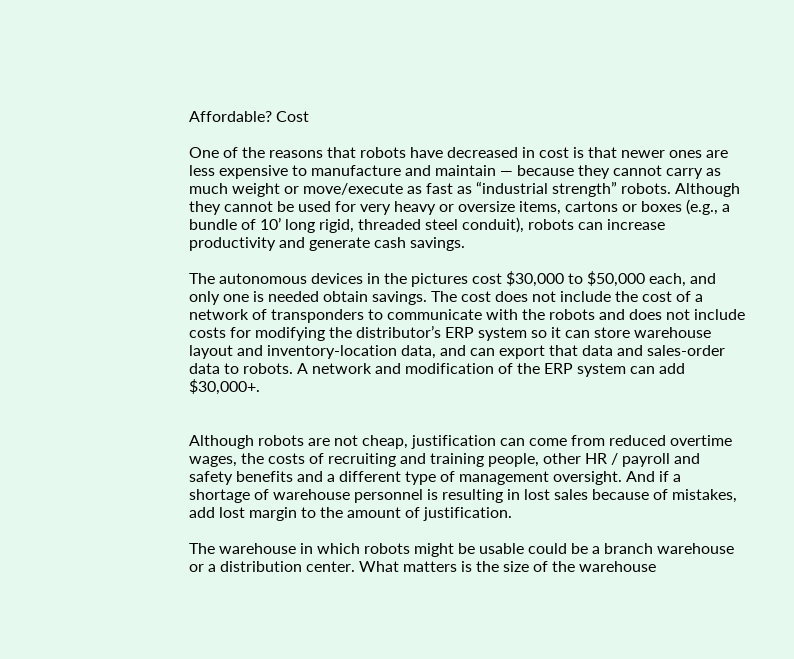Affordable? Cost

One of the reasons that robots have decreased in cost is that newer ones are less expensive to manufacture and maintain — because they cannot carry as much weight or move/execute as fast as “industrial strength” robots. Although they cannot be used for very heavy or oversize items, cartons or boxes (e.g., a bundle of 10’ long rigid, threaded steel conduit), robots can increase productivity and generate cash savings.

The autonomous devices in the pictures cost $30,000 to $50,000 each, and only one is needed obtain savings. The cost does not include the cost of a network of transponders to communicate with the robots and does not include costs for modifying the distributor’s ERP system so it can store warehouse layout and inventory-location data, and can export that data and sales-order data to robots. A network and modification of the ERP system can add $30,000+.


Although robots are not cheap, justification can come from reduced overtime wages, the costs of recruiting and training people, other HR / payroll and safety benefits and a different type of management oversight. And if a shortage of warehouse personnel is resulting in lost sales because of mistakes, add lost margin to the amount of justification.

The warehouse in which robots might be usable could be a branch warehouse or a distribution center. What matters is the size of the warehouse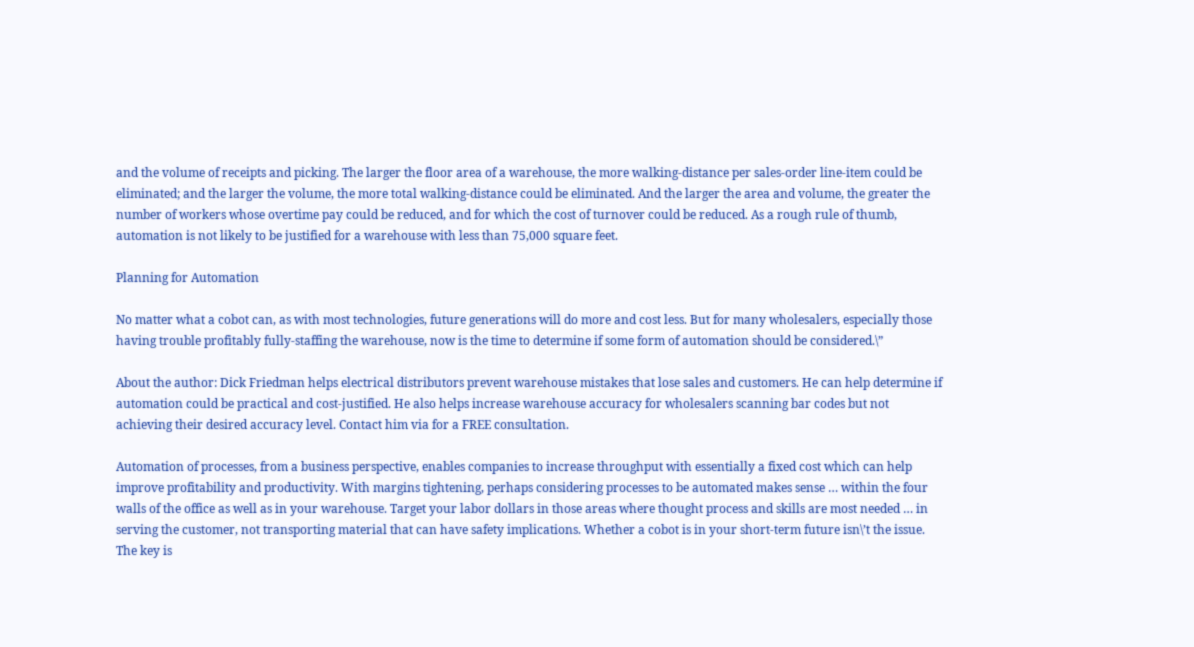and the volume of receipts and picking. The larger the floor area of a warehouse, the more walking-distance per sales-order line-item could be eliminated; and the larger the volume, the more total walking-distance could be eliminated. And the larger the area and volume, the greater the number of workers whose overtime pay could be reduced, and for which the cost of turnover could be reduced. As a rough rule of thumb, automation is not likely to be justified for a warehouse with less than 75,000 square feet.

Planning for Automation

No matter what a cobot can, as with most technologies, future generations will do more and cost less. But for many wholesalers, especially those having trouble profitably fully-staffing the warehouse, now is the time to determine if some form of automation should be considered.\”

About the author: Dick Friedman helps electrical distributors prevent warehouse mistakes that lose sales and customers. He can help determine if automation could be practical and cost-justified. He also helps increase warehouse accuracy for wholesalers scanning bar codes but not achieving their desired accuracy level. Contact him via for a FREE consultation.

Automation of processes, from a business perspective, enables companies to increase throughput with essentially a fixed cost which can help improve profitability and productivity. With margins tightening, perhaps considering processes to be automated makes sense … within the four walls of the office as well as in your warehouse. Target your labor dollars in those areas where thought process and skills are most needed … in serving the customer, not transporting material that can have safety implications. Whether a cobot is in your short-term future isn\’t the issue. The key is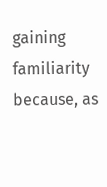gaining familiarity because, as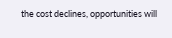the cost declines, opportunities will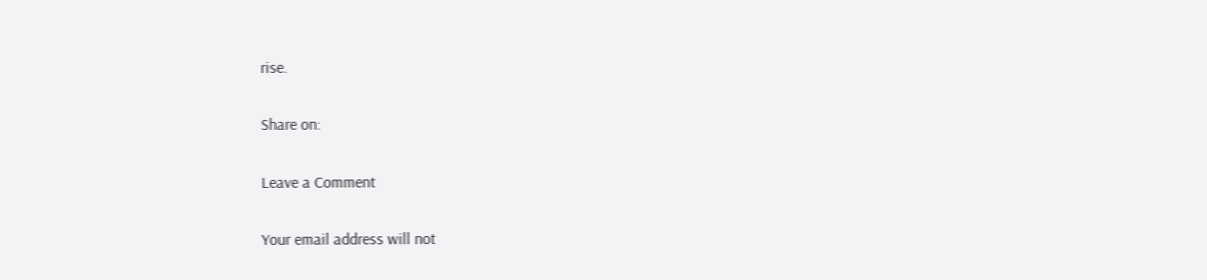rise.

Share on:

Leave a Comment

Your email address will not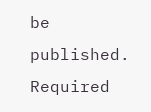be published. Required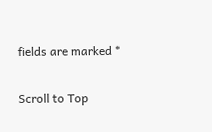fields are marked *

Scroll to Top